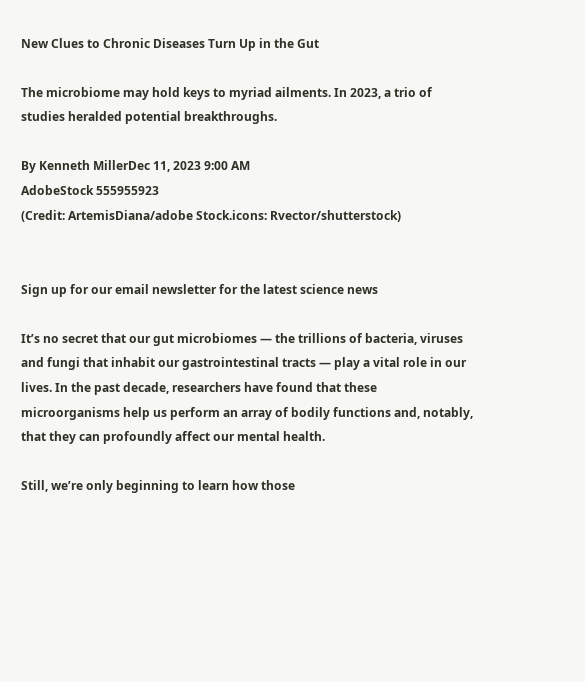New Clues to Chronic Diseases Turn Up in the Gut

The microbiome may hold keys to myriad ailments. In 2023, a trio of studies heralded potential breakthroughs.

By Kenneth MillerDec 11, 2023 9:00 AM
AdobeStock 555955923
(Credit: ArtemisDiana/adobe Stock.icons: Rvector/shutterstock)


Sign up for our email newsletter for the latest science news

It’s no secret that our gut microbiomes — the trillions of bacteria, viruses and fungi that inhabit our gastrointestinal tracts — play a vital role in our lives. In the past decade, researchers have found that these microorganisms help us perform an array of bodily functions and, notably, that they can profoundly affect our mental health.

Still, we’re only beginning to learn how those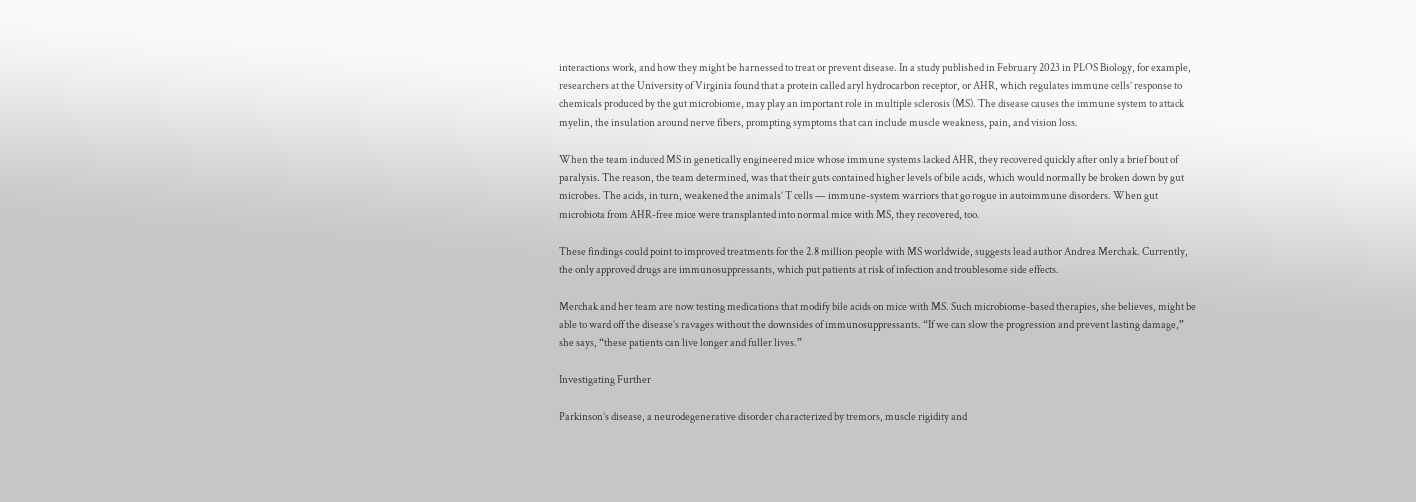interactions work, and how they might be harnessed to treat or prevent disease. In a study published in February 2023 in PLOS Biology, for example, researchers at the University of Virginia found that a protein called aryl hydrocarbon receptor, or AHR, which regulates immune cells’ response to chemicals produced by the gut microbiome, may play an important role in multiple sclerosis (MS). The disease causes the immune system to attack myelin, the insulation around nerve fibers, prompting symptoms that can include muscle weakness, pain, and vision loss.

When the team induced MS in genetically engineered mice whose immune systems lacked AHR, they recovered quickly after only a brief bout of paralysis. The reason, the team determined, was that their guts contained higher levels of bile acids, which would normally be broken down by gut microbes. The acids, in turn, weakened the animals’ T cells — immune-system warriors that go rogue in autoimmune disorders. When gut microbiota from AHR-free mice were transplanted into normal mice with MS, they recovered, too.

These findings could point to improved treatments for the 2.8 million people with MS worldwide, suggests lead author Andrea Merchak. Currently, the only approved drugs are immunosuppressants, which put patients at risk of infection and troublesome side effects.

Merchak and her team are now testing medications that modify bile acids on mice with MS. Such microbiome-based therapies, she believes, might be able to ward off the disease’s ravages without the downsides of immunosuppressants. “If we can slow the progression and prevent lasting damage,” she says, “these patients can live longer and fuller lives.”

Investigating Further

Parkinson’s disease, a neurodegenerative disorder characterized by tremors, muscle rigidity and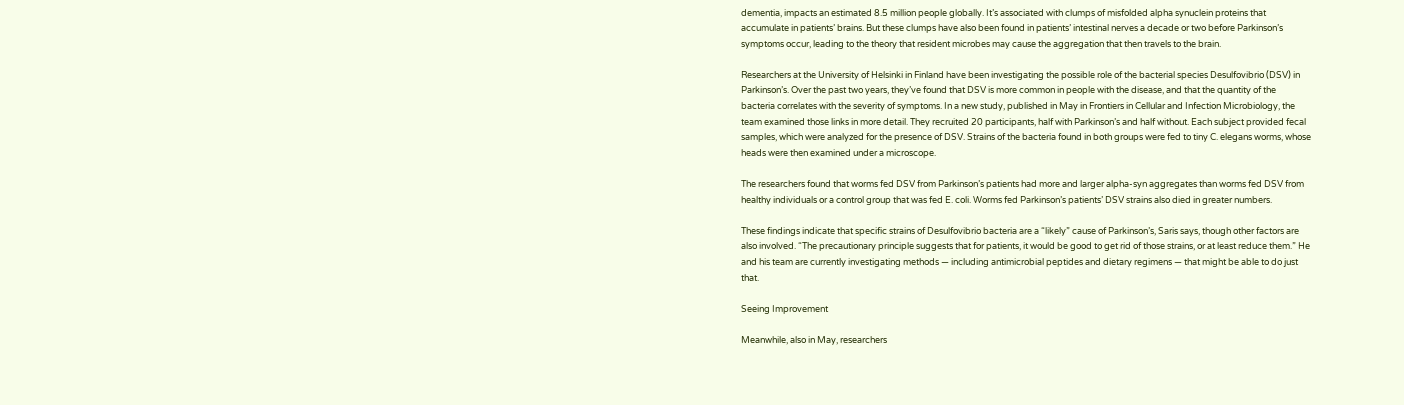dementia, impacts an estimated 8.5 million people globally. It’s associated with clumps of misfolded alpha synuclein proteins that accumulate in patients’ brains. But these clumps have also been found in patients’ intestinal nerves a decade or two before Parkinson’s symptoms occur, leading to the theory that resident microbes may cause the aggregation that then travels to the brain.

Researchers at the University of Helsinki in Finland have been investigating the possible role of the bacterial species Desulfovibrio (DSV) in Parkinson’s. Over the past two years, they’ve found that DSV is more common in people with the disease, and that the quantity of the bacteria correlates with the severity of symptoms. In a new study, published in May in Frontiers in Cellular and Infection Microbiology, the team examined those links in more detail. They recruited 20 participants, half with Parkinson’s and half without. Each subject provided fecal samples, which were analyzed for the presence of DSV. Strains of the bacteria found in both groups were fed to tiny C. elegans worms, whose heads were then examined under a microscope.

The researchers found that worms fed DSV from Parkinson’s patients had more and larger alpha-syn aggregates than worms fed DSV from healthy individuals or a control group that was fed E. coli. Worms fed Parkinson’s patients’ DSV strains also died in greater numbers.

These findings indicate that specific strains of Desulfovibrio bacteria are a “likely” cause of Parkinson’s, Saris says, though other factors are also involved. “The precautionary principle suggests that for patients, it would be good to get rid of those strains, or at least reduce them.” He and his team are currently investigating methods — including antimicrobial peptides and dietary regimens — that might be able to do just that.

Seeing Improvement

Meanwhile, also in May, researchers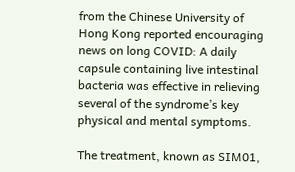from the Chinese University of Hong Kong reported encouraging news on long COVID: A daily capsule containing live intestinal bacteria was effective in relieving several of the syndrome’s key physical and mental symptoms.

The treatment, known as SIM01,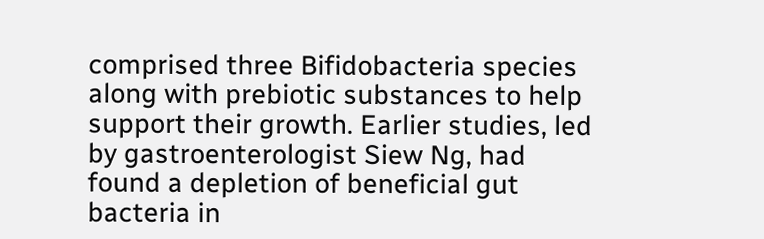comprised three Bifidobacteria species along with prebiotic substances to help support their growth. Earlier studies, led by gastroenterologist Siew Ng, had found a depletion of beneficial gut bacteria in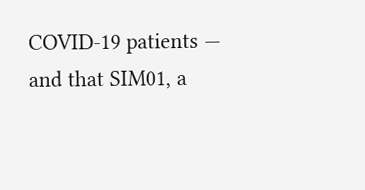COVID-19 patients — and that SIM01, a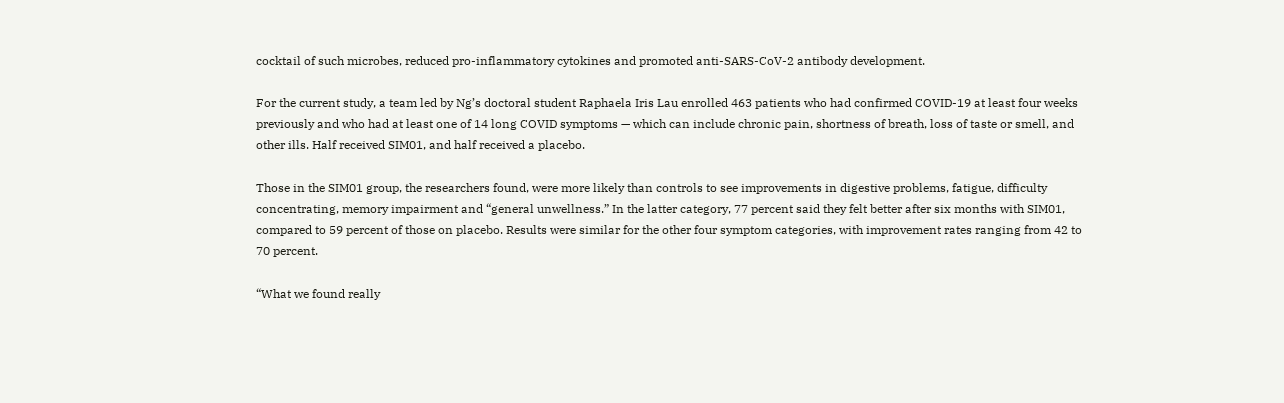cocktail of such microbes, reduced pro-inflammatory cytokines and promoted anti-SARS-CoV-2 antibody development.

For the current study, a team led by Ng’s doctoral student Raphaela Iris Lau enrolled 463 patients who had confirmed COVID-19 at least four weeks previously and who had at least one of 14 long COVID symptoms — which can include chronic pain, shortness of breath, loss of taste or smell, and other ills. Half received SIM01, and half received a placebo.

Those in the SIM01 group, the researchers found, were more likely than controls to see improvements in digestive problems, fatigue, difficulty concentrating, memory impairment and “general unwellness.” In the latter category, 77 percent said they felt better after six months with SIM01, compared to 59 percent of those on placebo. Results were similar for the other four symptom categories, with improvement rates ranging from 42 to 70 percent.

“What we found really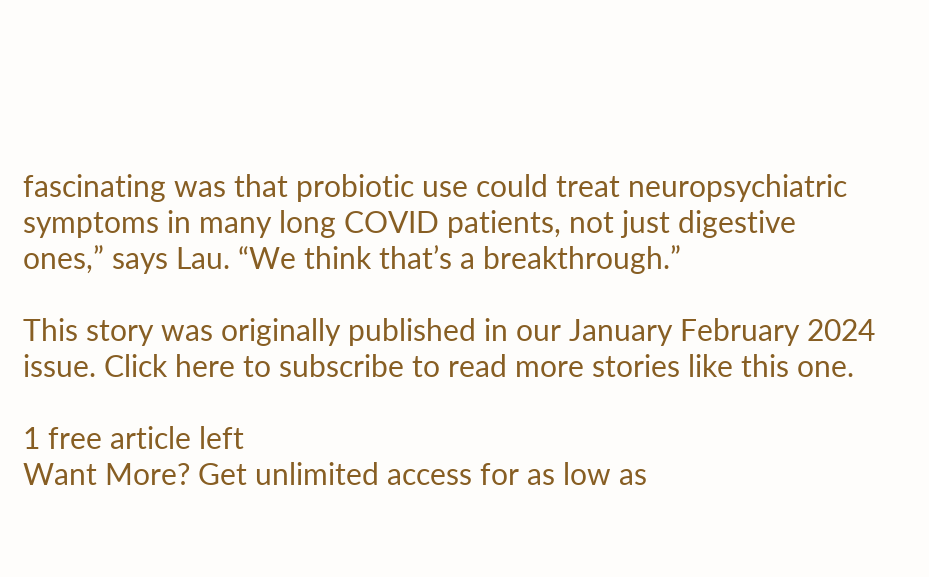fascinating was that probiotic use could treat neuropsychiatric symptoms in many long COVID patients, not just digestive ones,” says Lau. “We think that’s a breakthrough.”

This story was originally published in our January February 2024 issue. Click here to subscribe to read more stories like this one.

1 free article left
Want More? Get unlimited access for as low as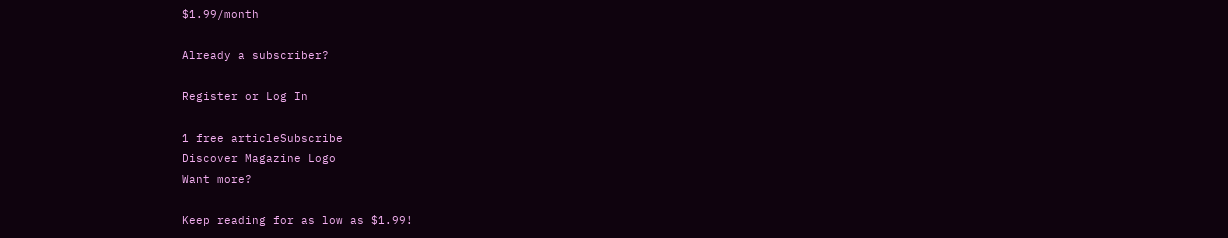$1.99/month

Already a subscriber?

Register or Log In

1 free articleSubscribe
Discover Magazine Logo
Want more?

Keep reading for as low as $1.99!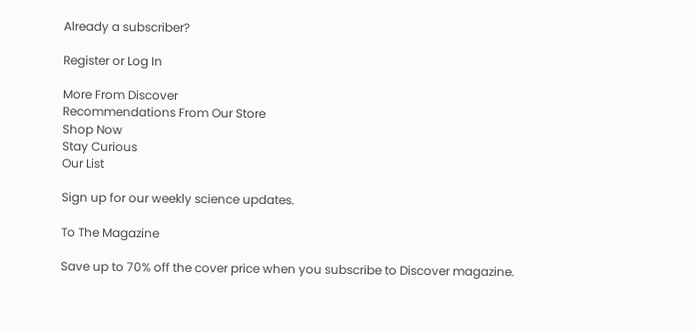Already a subscriber?

Register or Log In

More From Discover
Recommendations From Our Store
Shop Now
Stay Curious
Our List

Sign up for our weekly science updates.

To The Magazine

Save up to 70% off the cover price when you subscribe to Discover magazine.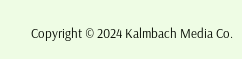Copyright © 2024 Kalmbach Media Co.